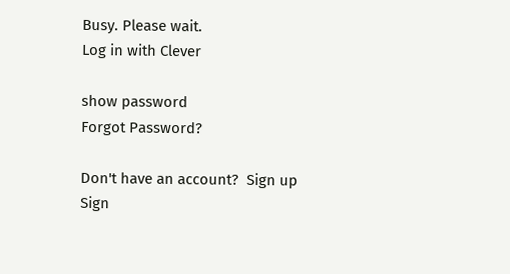Busy. Please wait.
Log in with Clever

show password
Forgot Password?

Don't have an account?  Sign up
Sign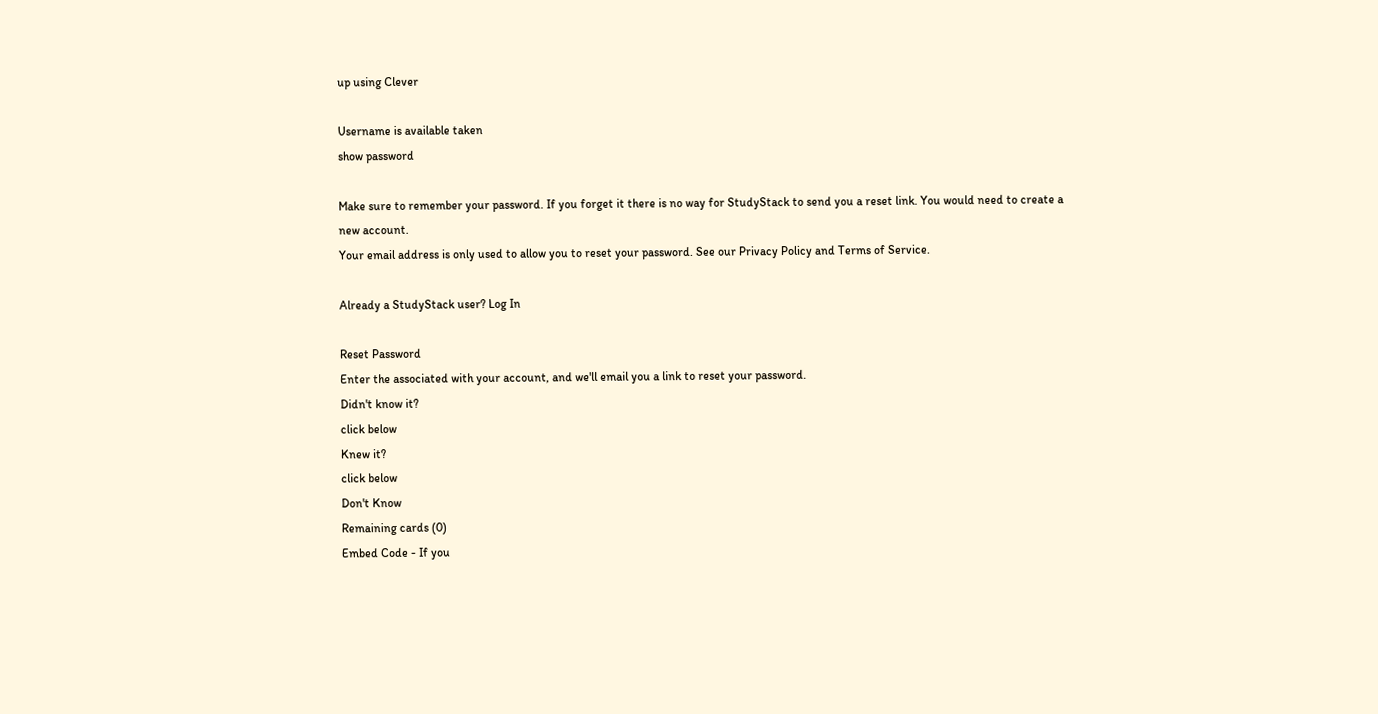up using Clever

Username is available taken
show password

Make sure to remember your password. If you forget it there is no way for StudyStack to send you a reset link. You would need to create a new account.
Your email address is only used to allow you to reset your password. See our Privacy Policy and Terms of Service.

Already a StudyStack user? Log In

Reset Password
Enter the associated with your account, and we'll email you a link to reset your password.
Didn't know it?
click below
Knew it?
click below
Don't Know
Remaining cards (0)
Embed Code - If you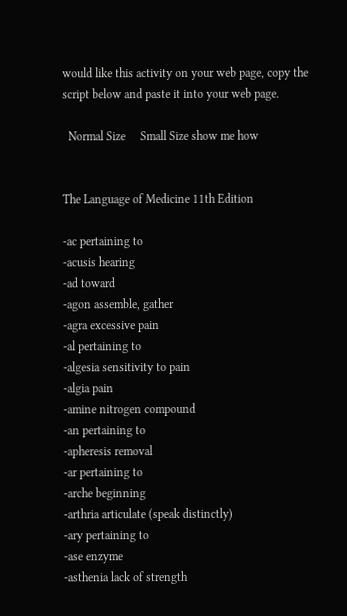would like this activity on your web page, copy the script below and paste it into your web page.

  Normal Size     Small Size show me how


The Language of Medicine 11th Edition

-ac pertaining to
-acusis hearing
-ad toward
-agon assemble, gather
-agra excessive pain
-al pertaining to
-algesia sensitivity to pain
-algia pain
-amine nitrogen compound
-an pertaining to
-apheresis removal
-ar pertaining to
-arche beginning
-arthria articulate (speak distinctly)
-ary pertaining to
-ase enzyme
-asthenia lack of strength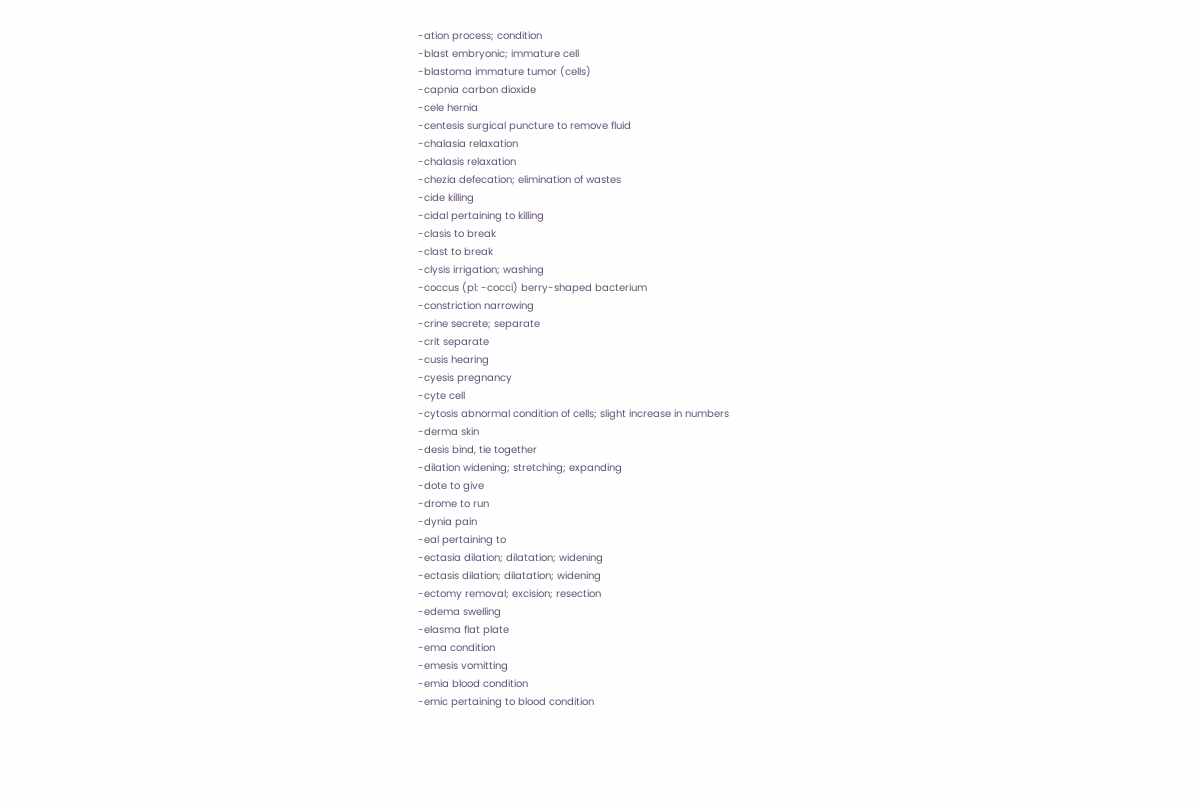-ation process; condition
-blast embryonic; immature cell
-blastoma immature tumor (cells)
-capnia carbon dioxide
-cele hernia
-centesis surgical puncture to remove fluid
-chalasia relaxation
-chalasis relaxation
-chezia defecation; elimination of wastes
-cide killing
-cidal pertaining to killing
-clasis to break
-clast to break
-clysis irrigation; washing
-coccus (pl: -cocci) berry-shaped bacterium
-constriction narrowing
-crine secrete; separate
-crit separate
-cusis hearing
-cyesis pregnancy
-cyte cell
-cytosis abnormal condition of cells; slight increase in numbers
-derma skin
-desis bind, tie together
-dilation widening; stretching; expanding
-dote to give
-drome to run
-dynia pain
-eal pertaining to
-ectasia dilation; dilatation; widening
-ectasis dilation; dilatation; widening
-ectomy removal; excision; resection
-edema swelling
-elasma flat plate
-ema condition
-emesis vomitting
-emia blood condition
-emic pertaining to blood condition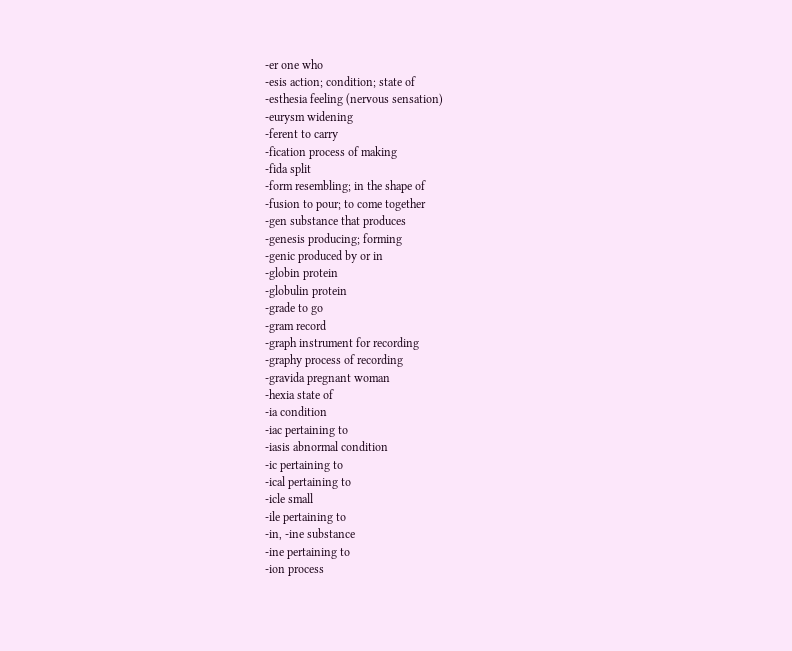-er one who
-esis action; condition; state of
-esthesia feeling (nervous sensation)
-eurysm widening
-ferent to carry
-fication process of making
-fida split
-form resembling; in the shape of
-fusion to pour; to come together
-gen substance that produces
-genesis producing; forming
-genic produced by or in
-globin protein
-globulin protein
-grade to go
-gram record
-graph instrument for recording
-graphy process of recording
-gravida pregnant woman
-hexia state of
-ia condition
-iac pertaining to
-iasis abnormal condition
-ic pertaining to
-ical pertaining to
-icle small
-ile pertaining to
-in, -ine substance
-ine pertaining to
-ion process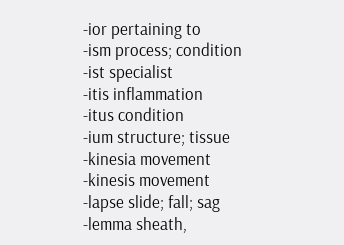-ior pertaining to
-ism process; condition
-ist specialist
-itis inflammation
-itus condition
-ium structure; tissue
-kinesia movement
-kinesis movement
-lapse slide; fall; sag
-lemma sheath,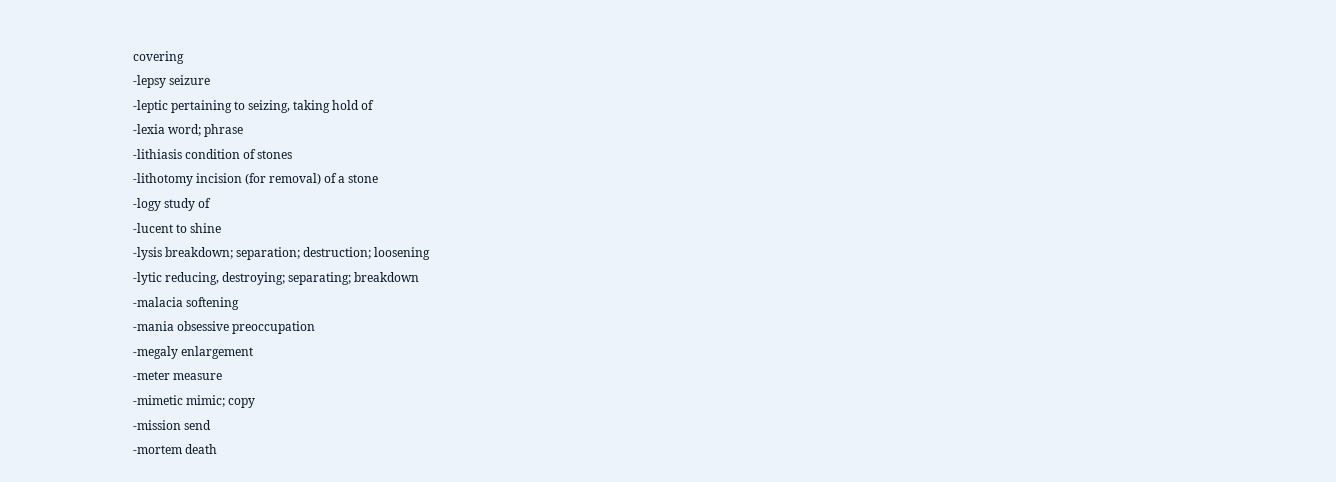covering
-lepsy seizure
-leptic pertaining to seizing, taking hold of
-lexia word; phrase
-lithiasis condition of stones
-lithotomy incision (for removal) of a stone
-logy study of
-lucent to shine
-lysis breakdown; separation; destruction; loosening
-lytic reducing, destroying; separating; breakdown
-malacia softening
-mania obsessive preoccupation
-megaly enlargement
-meter measure
-mimetic mimic; copy
-mission send
-mortem death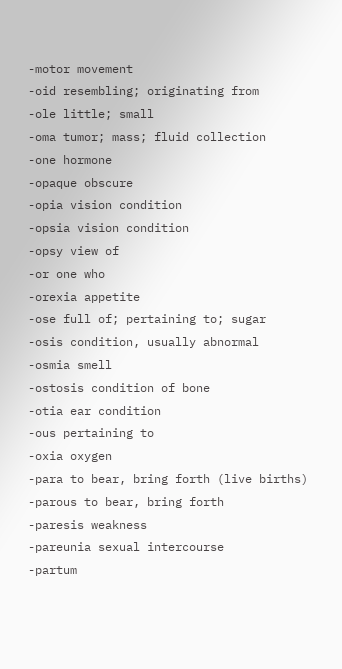-motor movement
-oid resembling; originating from
-ole little; small
-oma tumor; mass; fluid collection
-one hormone
-opaque obscure
-opia vision condition
-opsia vision condition
-opsy view of
-or one who
-orexia appetite
-ose full of; pertaining to; sugar
-osis condition, usually abnormal
-osmia smell
-ostosis condition of bone
-otia ear condition
-ous pertaining to
-oxia oxygen
-para to bear, bring forth (live births)
-parous to bear, bring forth
-paresis weakness
-pareunia sexual intercourse
-partum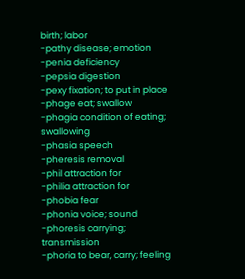birth; labor
-pathy disease; emotion
-penia deficiency
-pepsia digestion
-pexy fixation; to put in place
-phage eat; swallow
-phagia condition of eating; swallowing
-phasia speech
-pheresis removal
-phil attraction for
-philia attraction for
-phobia fear
-phonia voice; sound
-phoresis carrying; transmission
-phoria to bear, carry; feeling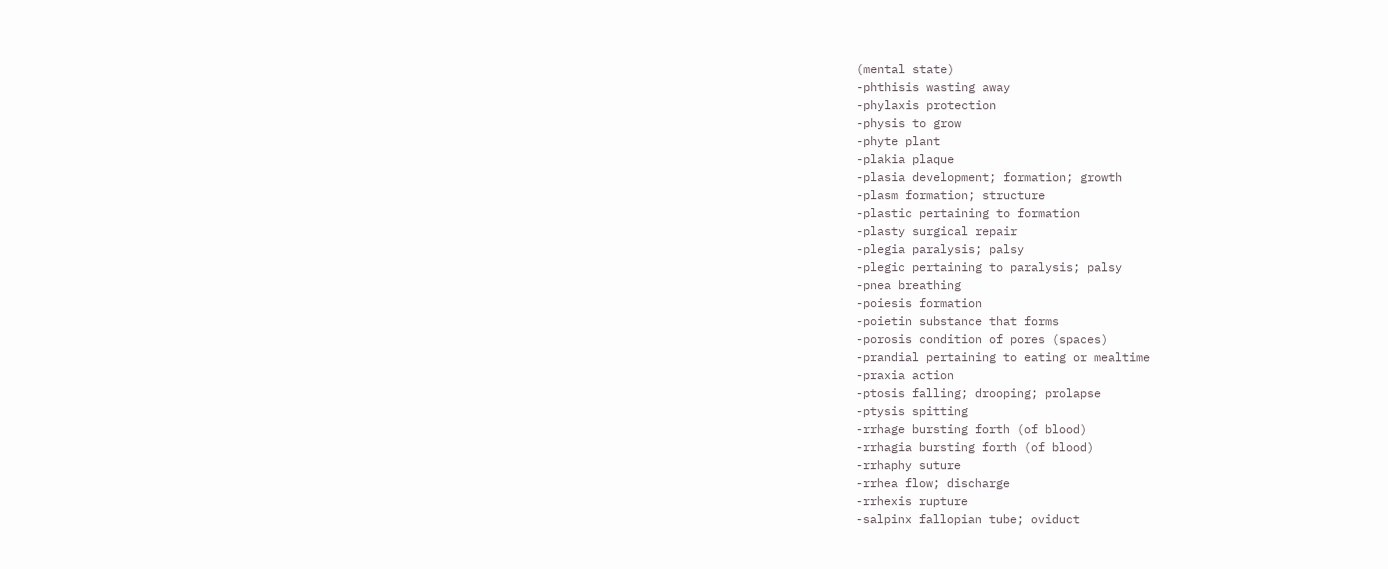(mental state)
-phthisis wasting away
-phylaxis protection
-physis to grow
-phyte plant
-plakia plaque
-plasia development; formation; growth
-plasm formation; structure
-plastic pertaining to formation
-plasty surgical repair
-plegia paralysis; palsy
-plegic pertaining to paralysis; palsy
-pnea breathing
-poiesis formation
-poietin substance that forms
-porosis condition of pores (spaces)
-prandial pertaining to eating or mealtime
-praxia action
-ptosis falling; drooping; prolapse
-ptysis spitting
-rrhage bursting forth (of blood)
-rrhagia bursting forth (of blood)
-rrhaphy suture
-rrhea flow; discharge
-rrhexis rupture
-salpinx fallopian tube; oviduct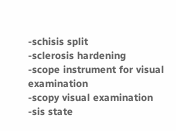-schisis split
-sclerosis hardening
-scope instrument for visual examination
-scopy visual examination
-sis state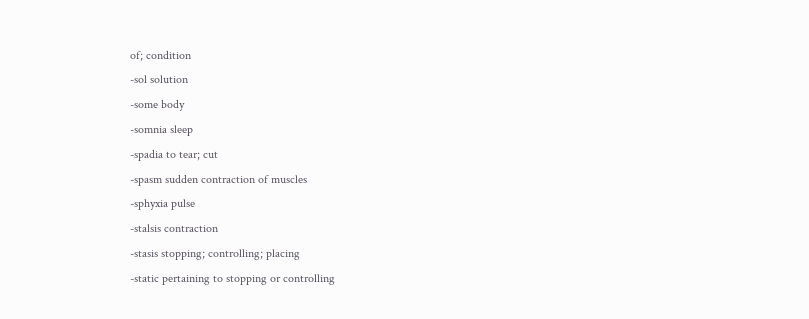of; condition
-sol solution
-some body
-somnia sleep
-spadia to tear; cut
-spasm sudden contraction of muscles
-sphyxia pulse
-stalsis contraction
-stasis stopping; controlling; placing
-static pertaining to stopping or controlling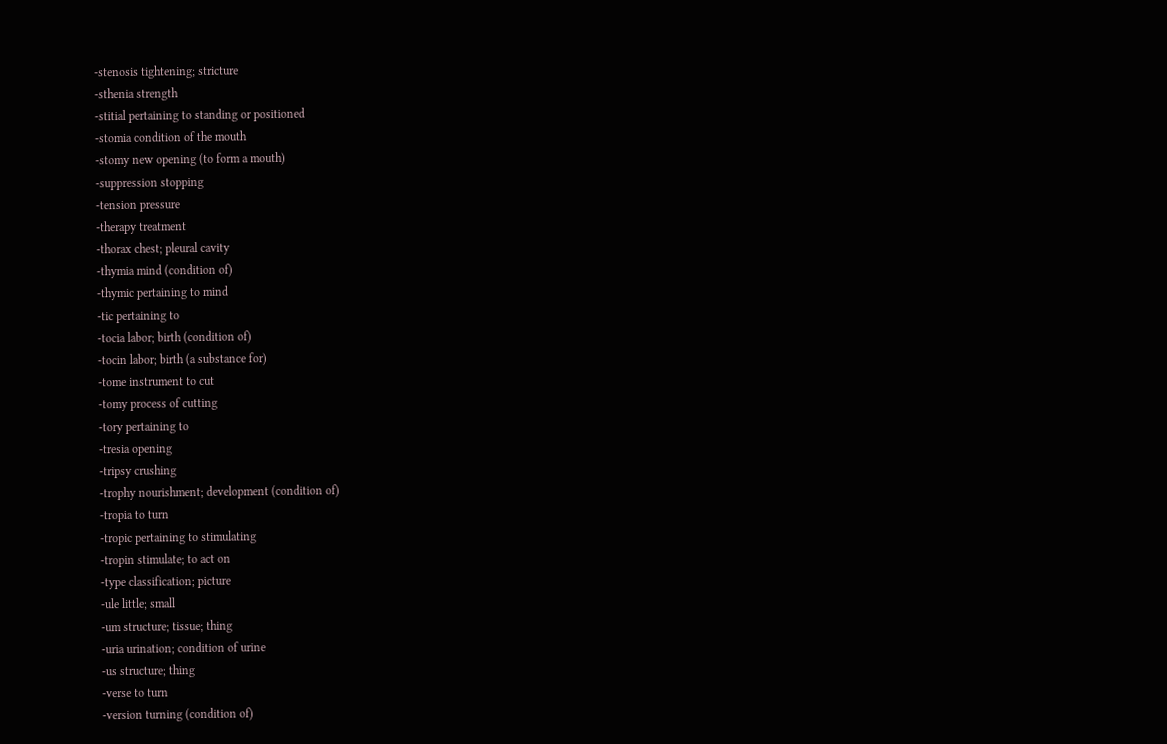-stenosis tightening; stricture
-sthenia strength
-stitial pertaining to standing or positioned
-stomia condition of the mouth
-stomy new opening (to form a mouth)
-suppression stopping
-tension pressure
-therapy treatment
-thorax chest; pleural cavity
-thymia mind (condition of)
-thymic pertaining to mind
-tic pertaining to
-tocia labor; birth (condition of)
-tocin labor; birth (a substance for)
-tome instrument to cut
-tomy process of cutting
-tory pertaining to
-tresia opening
-tripsy crushing
-trophy nourishment; development (condition of)
-tropia to turn
-tropic pertaining to stimulating
-tropin stimulate; to act on
-type classification; picture
-ule little; small
-um structure; tissue; thing
-uria urination; condition of urine
-us structure; thing
-verse to turn
-version turning (condition of)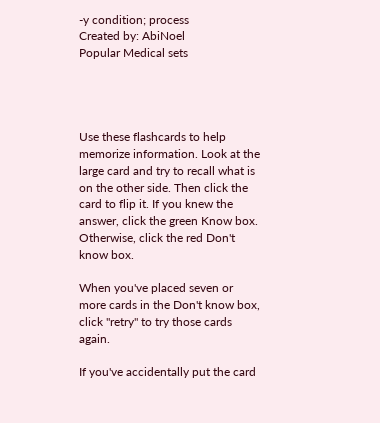-y condition; process
Created by: AbiNoel
Popular Medical sets




Use these flashcards to help memorize information. Look at the large card and try to recall what is on the other side. Then click the card to flip it. If you knew the answer, click the green Know box. Otherwise, click the red Don't know box.

When you've placed seven or more cards in the Don't know box, click "retry" to try those cards again.

If you've accidentally put the card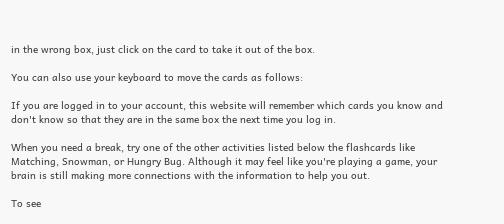in the wrong box, just click on the card to take it out of the box.

You can also use your keyboard to move the cards as follows:

If you are logged in to your account, this website will remember which cards you know and don't know so that they are in the same box the next time you log in.

When you need a break, try one of the other activities listed below the flashcards like Matching, Snowman, or Hungry Bug. Although it may feel like you're playing a game, your brain is still making more connections with the information to help you out.

To see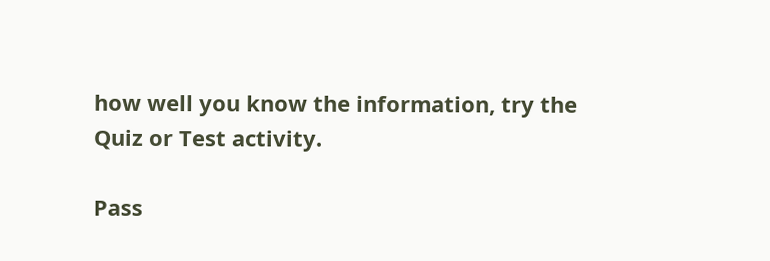how well you know the information, try the Quiz or Test activity.

Pass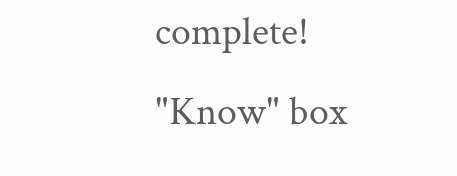complete!
"Know" box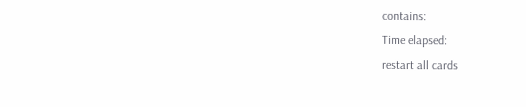contains:
Time elapsed:
restart all cards